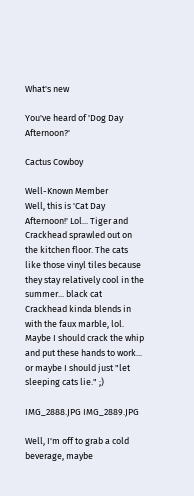What's new

You've heard of 'Dog Day Afternoon?'

Cactus Cowboy

Well-Known Member
Well, this is 'Cat Day Afternoon!' Lol... Tiger and Crackhead sprawled out on the kitchen floor. The cats like those vinyl tiles because they stay relatively cool in the summer... black cat Crackhead kinda blends in with the faux marble, lol. Maybe I should crack the whip and put these hands to work... or maybe I should just "let sleeping cats lie." ;)

IMG_2888.JPG IMG_2889.JPG

Well, I'm off to grab a cold beverage, maybe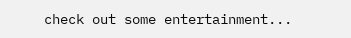check out some entertainment...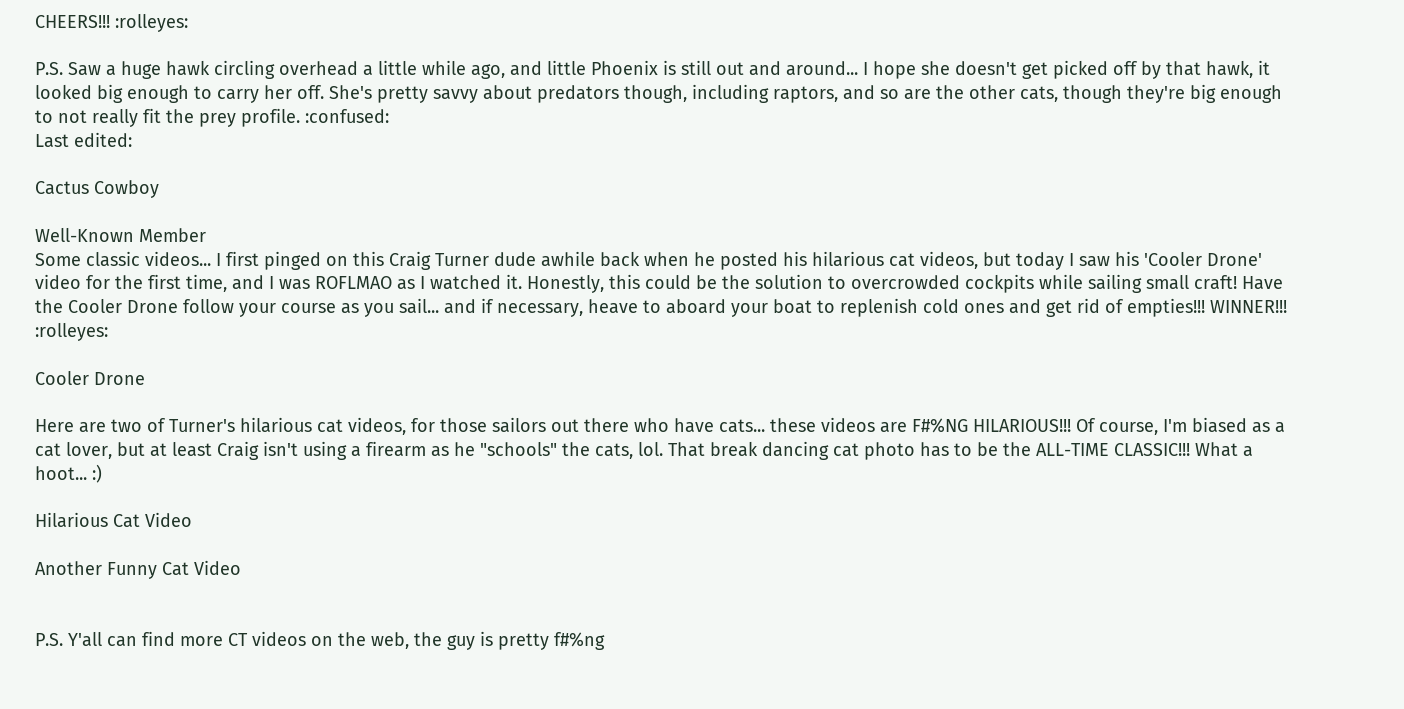CHEERS!!! :rolleyes:

P.S. Saw a huge hawk circling overhead a little while ago, and little Phoenix is still out and around... I hope she doesn't get picked off by that hawk, it looked big enough to carry her off. She's pretty savvy about predators though, including raptors, and so are the other cats, though they're big enough to not really fit the prey profile. :confused:
Last edited:

Cactus Cowboy

Well-Known Member
Some classic videos... I first pinged on this Craig Turner dude awhile back when he posted his hilarious cat videos, but today I saw his 'Cooler Drone' video for the first time, and I was ROFLMAO as I watched it. Honestly, this could be the solution to overcrowded cockpits while sailing small craft! Have the Cooler Drone follow your course as you sail... and if necessary, heave to aboard your boat to replenish cold ones and get rid of empties!!! WINNER!!! :rolleyes:

Cooler Drone

Here are two of Turner's hilarious cat videos, for those sailors out there who have cats... these videos are F#%NG HILARIOUS!!! Of course, I'm biased as a cat lover, but at least Craig isn't using a firearm as he "schools" the cats, lol. That break dancing cat photo has to be the ALL-TIME CLASSIC!!! What a hoot... :)

Hilarious Cat Video

Another Funny Cat Video


P.S. Y'all can find more CT videos on the web, the guy is pretty f#%ng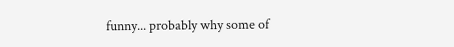funny... probably why some of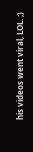his videos went viral, LOL. ;)